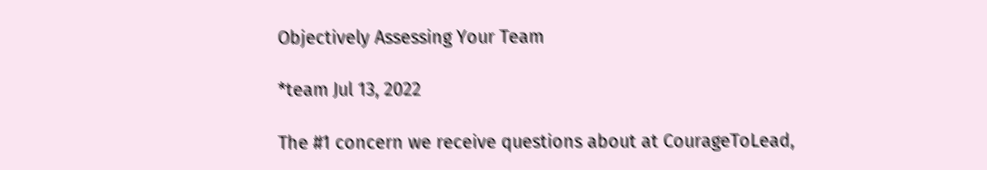Objectively Assessing Your Team

*team Jul 13, 2022

The #1 concern we receive questions about at CourageToLead,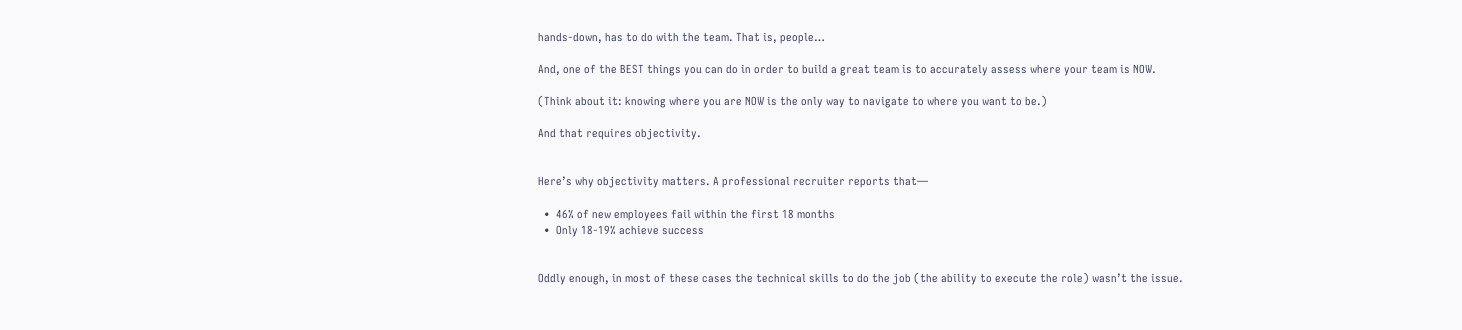hands-down, has to do with the team. That is, people…

And, one of the BEST things you can do in order to build a great team is to accurately assess where your team is NOW.

(Think about it: knowing where you are NOW is the only way to navigate to where you want to be.)

And that requires objectivity.


Here’s why objectivity matters. A professional recruiter reports that—

  •  46% of new employees fail within the first 18 months
  •  Only 18-19% achieve success


Oddly enough, in most of these cases the technical skills to do the job (the ability to execute the role) wasn’t the issue.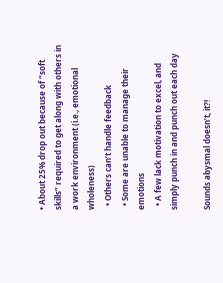• About 25% drop out because of “soft skills” required to get along with others in a work environment (i.e., emotional wholeness)
  • Others can’t handle feedback
  • Some are unable to manage their emotions
  • A few lack motivation to excel, and simply punch in and punch out each day

Sounds abysmal doesn’t, it?!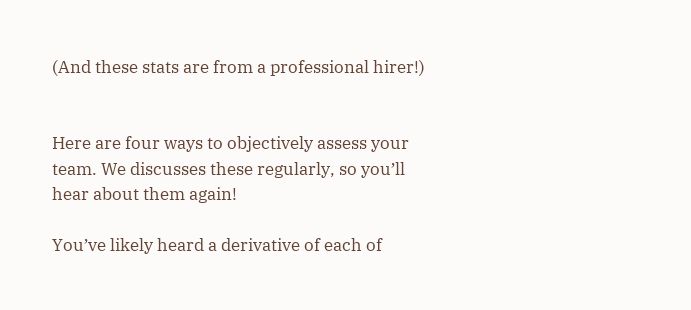(And these stats are from a professional hirer!)


Here are four ways to objectively assess your team. We discusses these regularly, so you’ll hear about them again!

You’ve likely heard a derivative of each of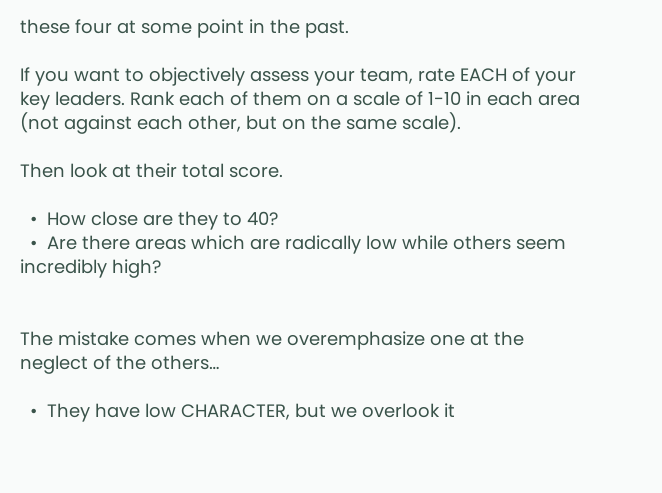these four at some point in the past.

If you want to objectively assess your team, rate EACH of your key leaders. Rank each of them on a scale of 1-10 in each area (not against each other, but on the same scale).

Then look at their total score.

  •  How close are they to 40?
  •  Are there areas which are radically low while others seem incredibly high?


The mistake comes when we overemphasize one at the neglect of the others…

  •  They have low CHARACTER, but we overlook it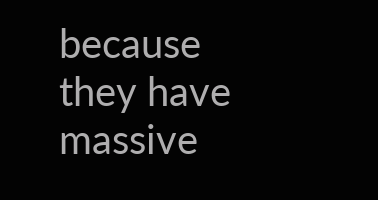because they have massive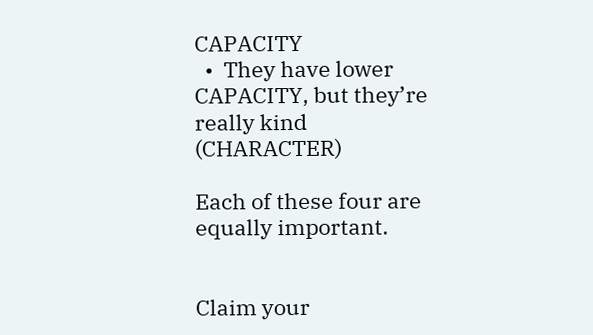CAPACITY
  •  They have lower CAPACITY, but they’re really kind (CHARACTER)

Each of these four are equally important.


Claim your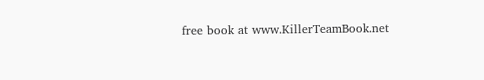free book at www.KillerTeamBook.net